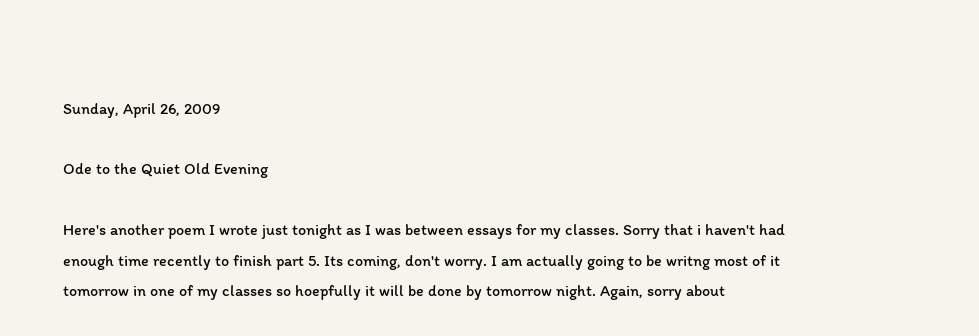Sunday, April 26, 2009

Ode to the Quiet Old Evening

Here's another poem I wrote just tonight as I was between essays for my classes. Sorry that i haven't had enough time recently to finish part 5. Its coming, don't worry. I am actually going to be writng most of it tomorrow in one of my classes so hoepfully it will be done by tomorrow night. Again, sorry about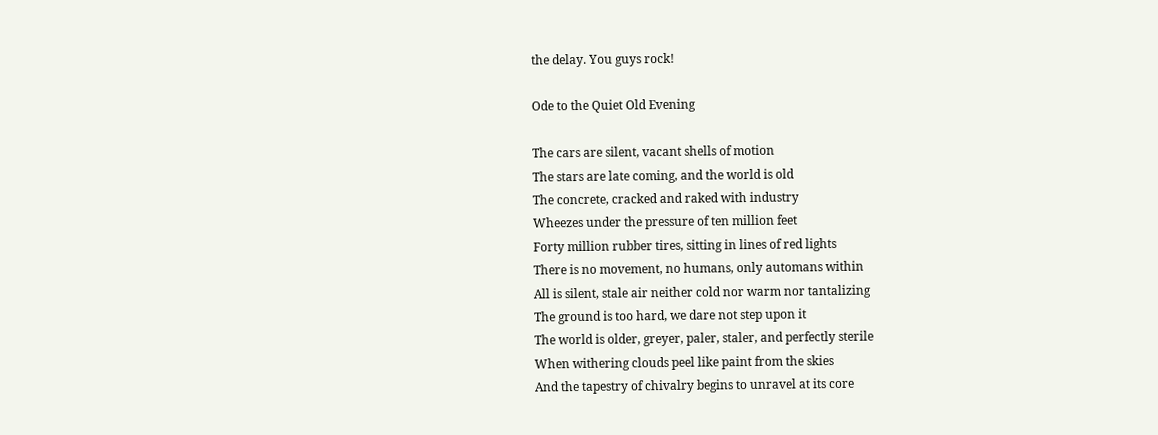the delay. You guys rock!

Ode to the Quiet Old Evening

The cars are silent, vacant shells of motion
The stars are late coming, and the world is old
The concrete, cracked and raked with industry
Wheezes under the pressure of ten million feet
Forty million rubber tires, sitting in lines of red lights
There is no movement, no humans, only automans within
All is silent, stale air neither cold nor warm nor tantalizing
The ground is too hard, we dare not step upon it
The world is older, greyer, paler, staler, and perfectly sterile
When withering clouds peel like paint from the skies
And the tapestry of chivalry begins to unravel at its core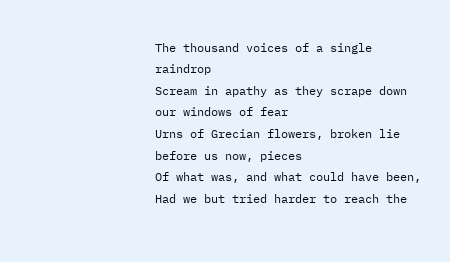The thousand voices of a single raindrop
Scream in apathy as they scrape down our windows of fear
Urns of Grecian flowers, broken lie before us now, pieces
Of what was, and what could have been,
Had we but tried harder to reach the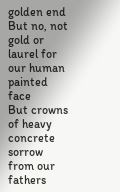golden end
But no, not gold or laurel for our human painted face
But crowns of heavy concrete sorrow from our fathers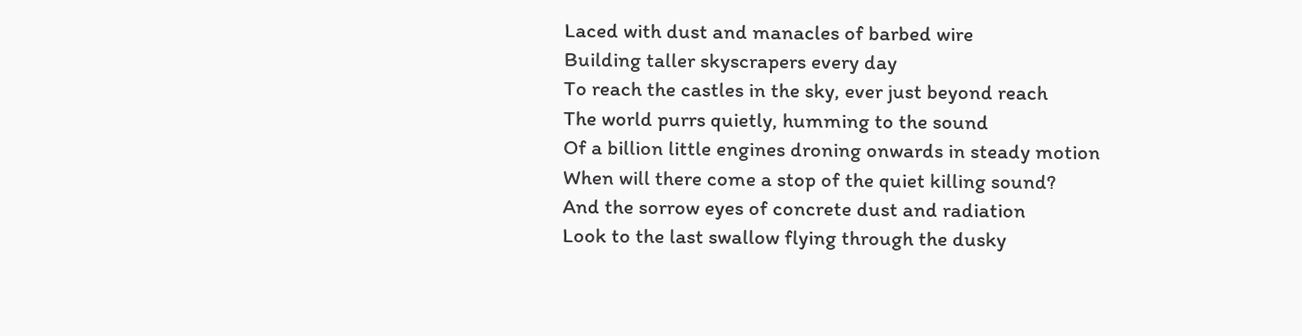Laced with dust and manacles of barbed wire
Building taller skyscrapers every day
To reach the castles in the sky, ever just beyond reach
The world purrs quietly, humming to the sound
Of a billion little engines droning onwards in steady motion
When will there come a stop of the quiet killing sound?
And the sorrow eyes of concrete dust and radiation
Look to the last swallow flying through the dusky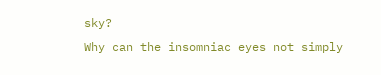sky?
Why can the insomniac eyes not simply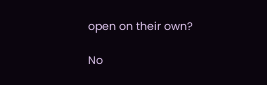open on their own?

No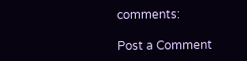comments:

Post a Comment